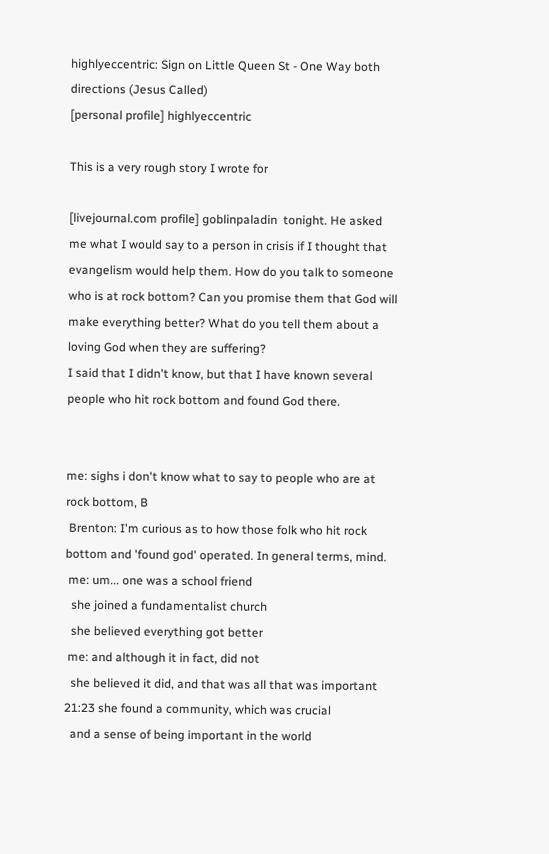highlyeccentric: Sign on Little Queen St - One Way both directions (Jesus Called)
[personal profile] highlyeccentric

This is a very rough story I wrote for

[livejournal.com profile] goblinpaladin  tonight. He asked me what I would say to a person in crisis if I thought that evangelism would help them. How do you talk to someone who is at rock bottom? Can you promise them that God will make everything better? What do you tell them about a loving God when they are suffering?
I said that I didn't know, but that I have known several people who hit rock bottom and found God there.


me: sighs i don't know what to say to people who are at rock bottom, B
 Brenton: I'm curious as to how those folk who hit rock bottom and 'found god' operated. In general terms, mind.
 me: um... one was a school friend
  she joined a fundamentalist church
  she believed everything got better
 me: and although it in fact, did not
  she believed it did, and that was all that was important
21:23 she found a community, which was crucial
  and a sense of being important in the world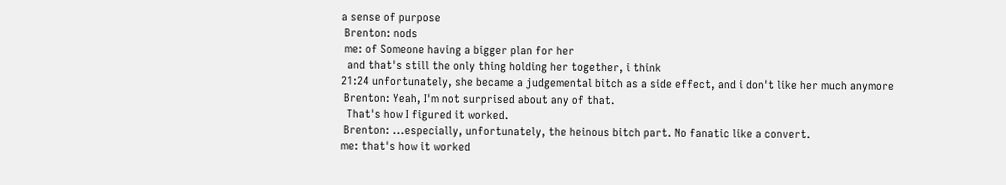a sense of purpose
 Brenton: nods
 me: of Someone having a bigger plan for her
  and that's still the only thing holding her together, i think
21:24 unfortunately, she became a judgemental bitch as a side effect, and i don't like her much anymore
 Brenton: Yeah, I'm not surprised about any of that.
  That's how I figured it worked.
 Brenton: ...especially, unfortunately, the heinous bitch part. No fanatic like a convert.
me: that's how it worked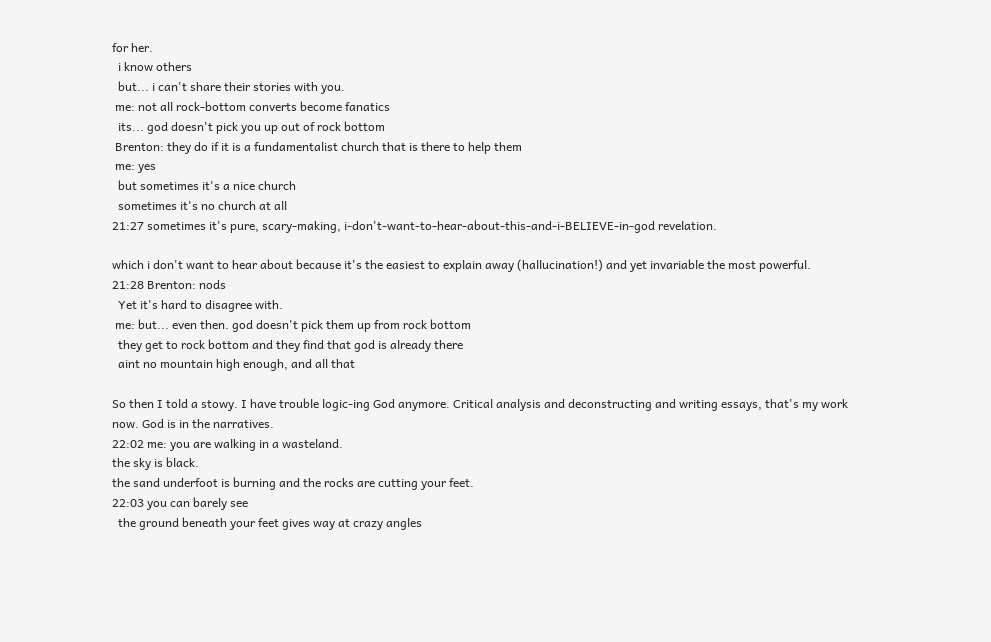for her.
  i know others
  but... i can't share their stories with you.
 me: not all rock-bottom converts become fanatics
  its... god doesn't pick you up out of rock bottom
 Brenton: they do if it is a fundamentalist church that is there to help them
 me: yes
  but sometimes it's a nice church
  sometimes it's no church at all
21:27 sometimes it's pure, scary-making, i-don't-want-to-hear-about-this-and-i-BELIEVE-in-god revelation.

which i don't want to hear about because it's the easiest to explain away (hallucination!) and yet invariable the most powerful.
21:28 Brenton: nods
  Yet it's hard to disagree with.
 me: but... even then. god doesn't pick them up from rock bottom
  they get to rock bottom and they find that god is already there
  aint no mountain high enough, and all that

So then I told a stowy. I have trouble logic-ing God anymore. Critical analysis and deconstructing and writing essays, that's my work now. God is in the narratives.
22:02 me: you are walking in a wasteland.
the sky is black.
the sand underfoot is burning and the rocks are cutting your feet.
22:03 you can barely see
  the ground beneath your feet gives way at crazy angles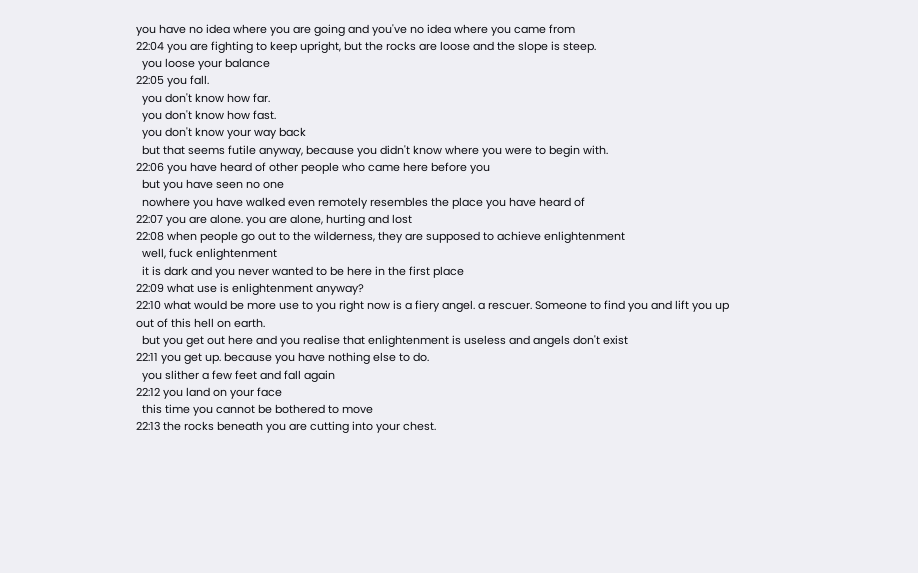you have no idea where you are going and you've no idea where you came from
22:04 you are fighting to keep upright, but the rocks are loose and the slope is steep.
  you loose your balance
22:05 you fall.
  you don't know how far.
  you don't know how fast.
  you don't know your way back
  but that seems futile anyway, because you didn't know where you were to begin with.
22:06 you have heard of other people who came here before you
  but you have seen no one
  nowhere you have walked even remotely resembles the place you have heard of
22:07 you are alone. you are alone, hurting and lost
22:08 when people go out to the wilderness, they are supposed to achieve enlightenment
  well, fuck enlightenment
  it is dark and you never wanted to be here in the first place
22:09 what use is enlightenment anyway?
22:10 what would be more use to you right now is a fiery angel. a rescuer. Someone to find you and lift you up out of this hell on earth.
  but you get out here and you realise that enlightenment is useless and angels don't exist
22:11 you get up. because you have nothing else to do.
  you slither a few feet and fall again
22:12 you land on your face
  this time you cannot be bothered to move
22:13 the rocks beneath you are cutting into your chest.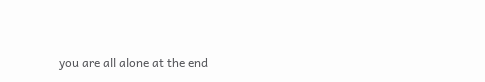you are all alone at the end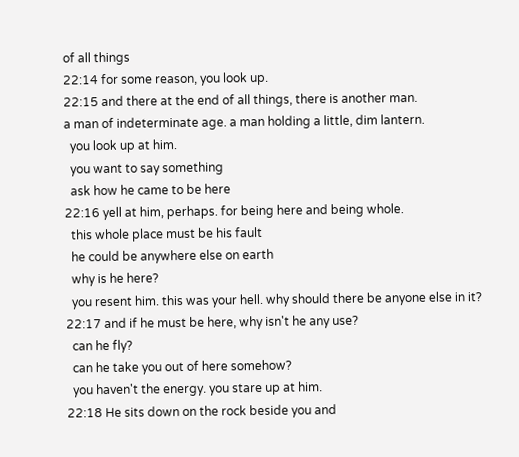of all things
22:14 for some reason, you look up.
22:15 and there at the end of all things, there is another man.
a man of indeterminate age. a man holding a little, dim lantern.
  you look up at him.
  you want to say something
  ask how he came to be here
22:16 yell at him, perhaps. for being here and being whole.
  this whole place must be his fault
  he could be anywhere else on earth
  why is he here?
  you resent him. this was your hell. why should there be anyone else in it?
22:17 and if he must be here, why isn't he any use?
  can he fly?
  can he take you out of here somehow?
  you haven't the energy. you stare up at him.
22:18 He sits down on the rock beside you and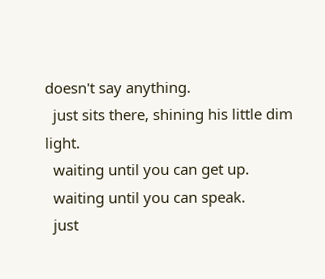doesn't say anything.
  just sits there, shining his little dim light.
  waiting until you can get up.
  waiting until you can speak.
  just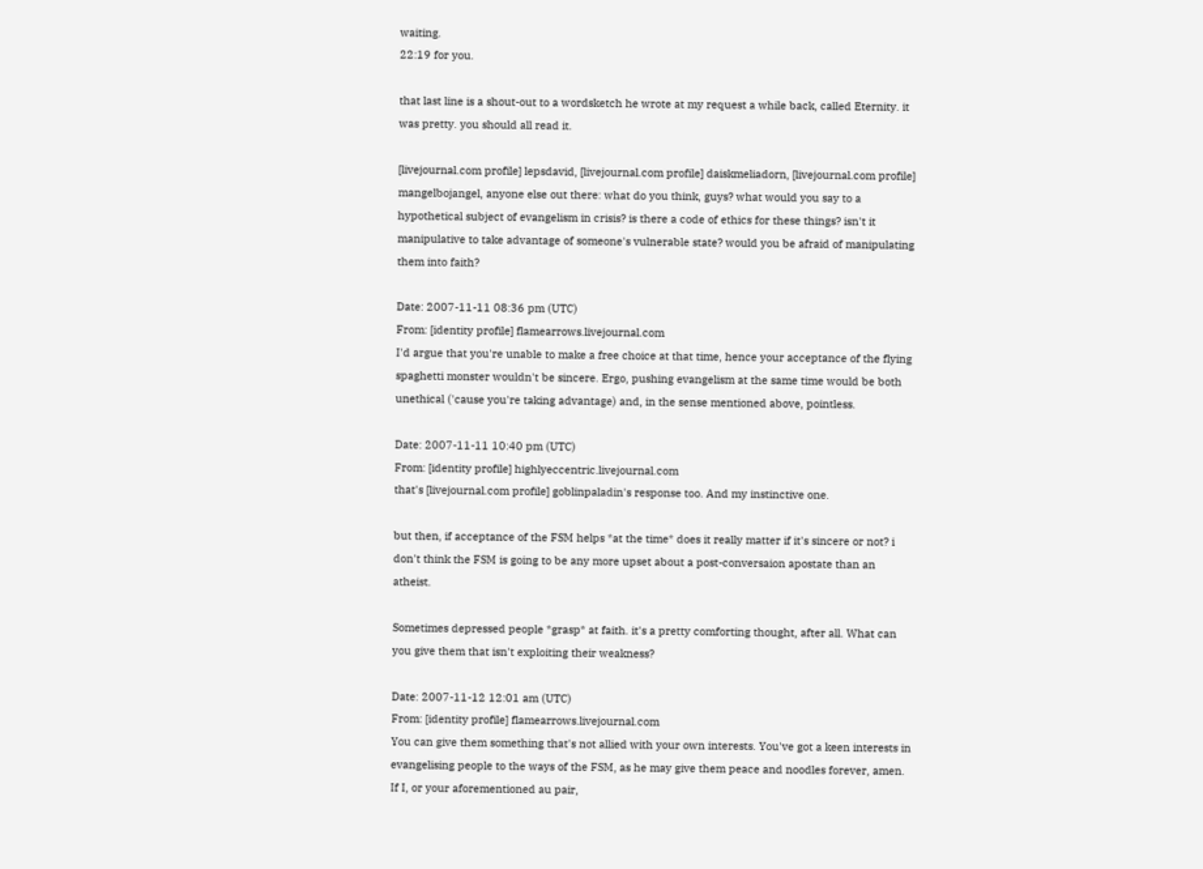waiting.
22:19 for you.

that last line is a shout-out to a wordsketch he wrote at my request a while back, called Eternity. it was pretty. you should all read it.

[livejournal.com profile] lepsdavid, [livejournal.com profile] daiskmeliadorn, [livejournal.com profile] mangelbojangel, anyone else out there: what do you think, guys? what would you say to a hypothetical subject of evangelism in crisis? is there a code of ethics for these things? isn't it manipulative to take advantage of someone's vulnerable state? would you be afraid of manipulating them into faith?

Date: 2007-11-11 08:36 pm (UTC)
From: [identity profile] flamearrows.livejournal.com
I'd argue that you're unable to make a free choice at that time, hence your acceptance of the flying spaghetti monster wouldn't be sincere. Ergo, pushing evangelism at the same time would be both unethical ('cause you're taking advantage) and, in the sense mentioned above, pointless.

Date: 2007-11-11 10:40 pm (UTC)
From: [identity profile] highlyeccentric.livejournal.com
that's [livejournal.com profile] goblinpaladin's response too. And my instinctive one.

but then, if acceptance of the FSM helps *at the time* does it really matter if it's sincere or not? i don't think the FSM is going to be any more upset about a post-conversaion apostate than an atheist.

Sometimes depressed people *grasp* at faith. it's a pretty comforting thought, after all. What can you give them that isn't exploiting their weakness?

Date: 2007-11-12 12:01 am (UTC)
From: [identity profile] flamearrows.livejournal.com
You can give them something that's not allied with your own interests. You've got a keen interests in evangelising people to the ways of the FSM, as he may give them peace and noodles forever, amen. If I, or your aforementioned au pair,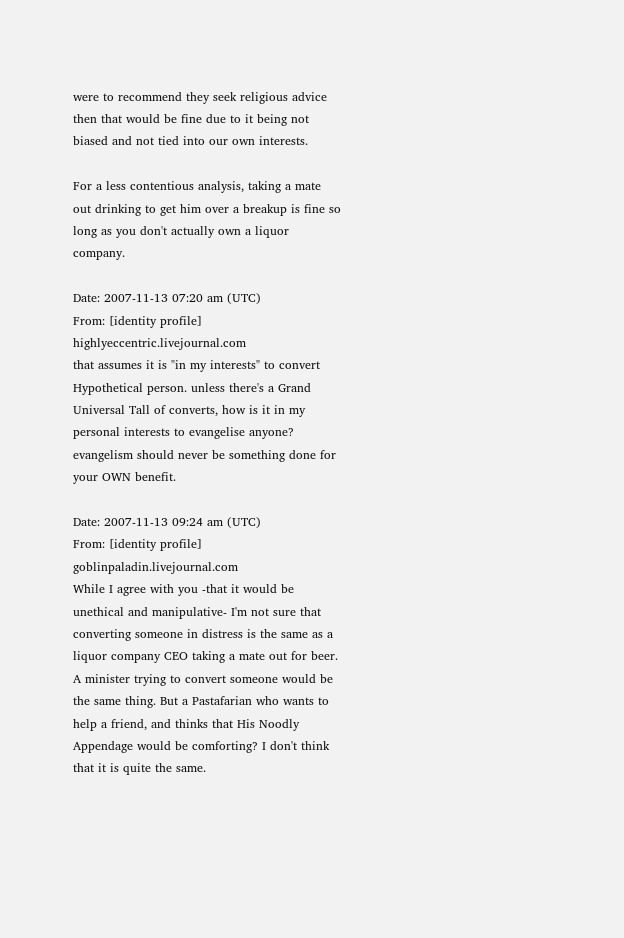were to recommend they seek religious advice then that would be fine due to it being not biased and not tied into our own interests.

For a less contentious analysis, taking a mate out drinking to get him over a breakup is fine so long as you don't actually own a liquor company.

Date: 2007-11-13 07:20 am (UTC)
From: [identity profile] highlyeccentric.livejournal.com
that assumes it is "in my interests" to convert Hypothetical person. unless there's a Grand Universal Tall of converts, how is it in my personal interests to evangelise anyone?
evangelism should never be something done for your OWN benefit.

Date: 2007-11-13 09:24 am (UTC)
From: [identity profile] goblinpaladin.livejournal.com
While I agree with you -that it would be unethical and manipulative- I'm not sure that converting someone in distress is the same as a liquor company CEO taking a mate out for beer. A minister trying to convert someone would be the same thing. But a Pastafarian who wants to help a friend, and thinks that His Noodly Appendage would be comforting? I don't think that it is quite the same.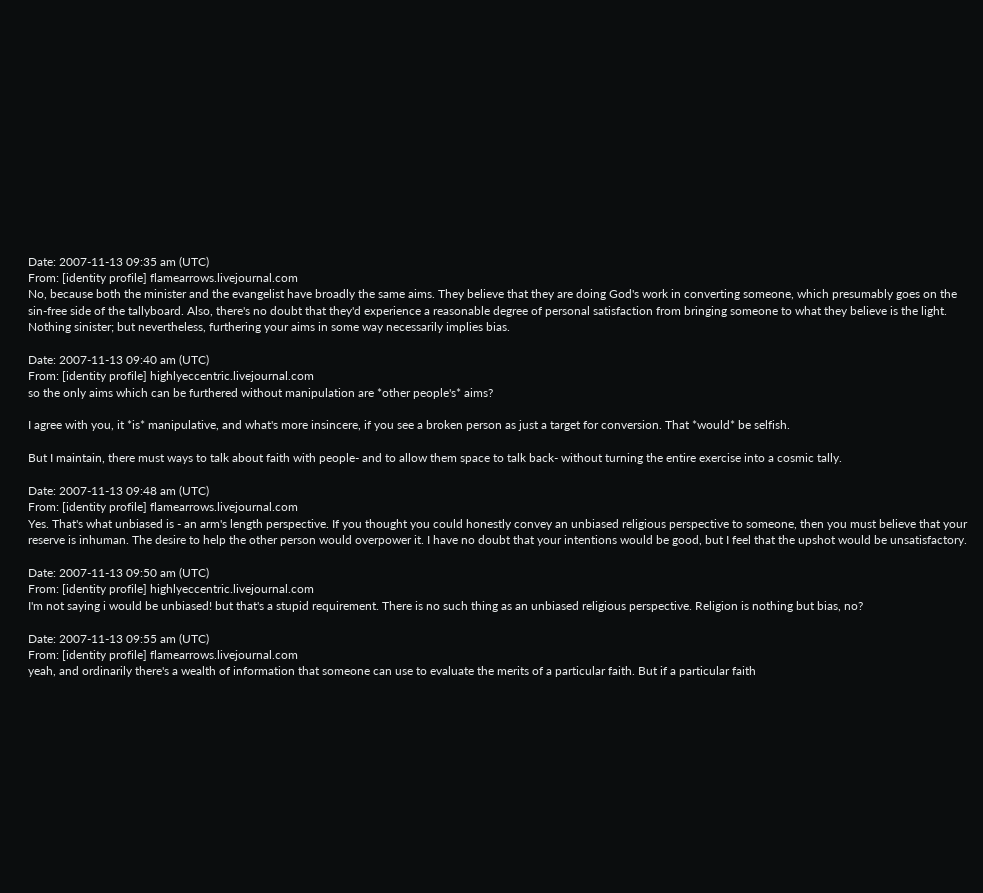Date: 2007-11-13 09:35 am (UTC)
From: [identity profile] flamearrows.livejournal.com
No, because both the minister and the evangelist have broadly the same aims. They believe that they are doing God's work in converting someone, which presumably goes on the sin-free side of the tallyboard. Also, there's no doubt that they'd experience a reasonable degree of personal satisfaction from bringing someone to what they believe is the light. Nothing sinister; but nevertheless, furthering your aims in some way necessarily implies bias.

Date: 2007-11-13 09:40 am (UTC)
From: [identity profile] highlyeccentric.livejournal.com
so the only aims which can be furthered without manipulation are *other people's* aims?

I agree with you, it *is* manipulative, and what's more insincere, if you see a broken person as just a target for conversion. That *would* be selfish.

But I maintain, there must ways to talk about faith with people- and to allow them space to talk back- without turning the entire exercise into a cosmic tally.

Date: 2007-11-13 09:48 am (UTC)
From: [identity profile] flamearrows.livejournal.com
Yes. That's what unbiased is - an arm's length perspective. If you thought you could honestly convey an unbiased religious perspective to someone, then you must believe that your reserve is inhuman. The desire to help the other person would overpower it. I have no doubt that your intentions would be good, but I feel that the upshot would be unsatisfactory.

Date: 2007-11-13 09:50 am (UTC)
From: [identity profile] highlyeccentric.livejournal.com
I'm not saying i would be unbiased! but that's a stupid requirement. There is no such thing as an unbiased religious perspective. Religion is nothing but bias, no?

Date: 2007-11-13 09:55 am (UTC)
From: [identity profile] flamearrows.livejournal.com
yeah, and ordinarily there's a wealth of information that someone can use to evaluate the merits of a particular faith. But if a particular faith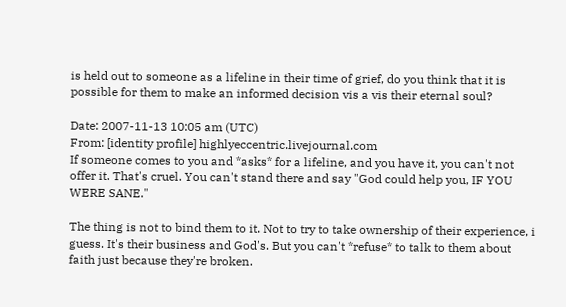is held out to someone as a lifeline in their time of grief, do you think that it is possible for them to make an informed decision vis a vis their eternal soul?

Date: 2007-11-13 10:05 am (UTC)
From: [identity profile] highlyeccentric.livejournal.com
If someone comes to you and *asks* for a lifeline, and you have it, you can't not offer it. That's cruel. You can't stand there and say "God could help you, IF YOU WERE SANE."

The thing is not to bind them to it. Not to try to take ownership of their experience, i guess. It's their business and God's. But you can't *refuse* to talk to them about faith just because they're broken.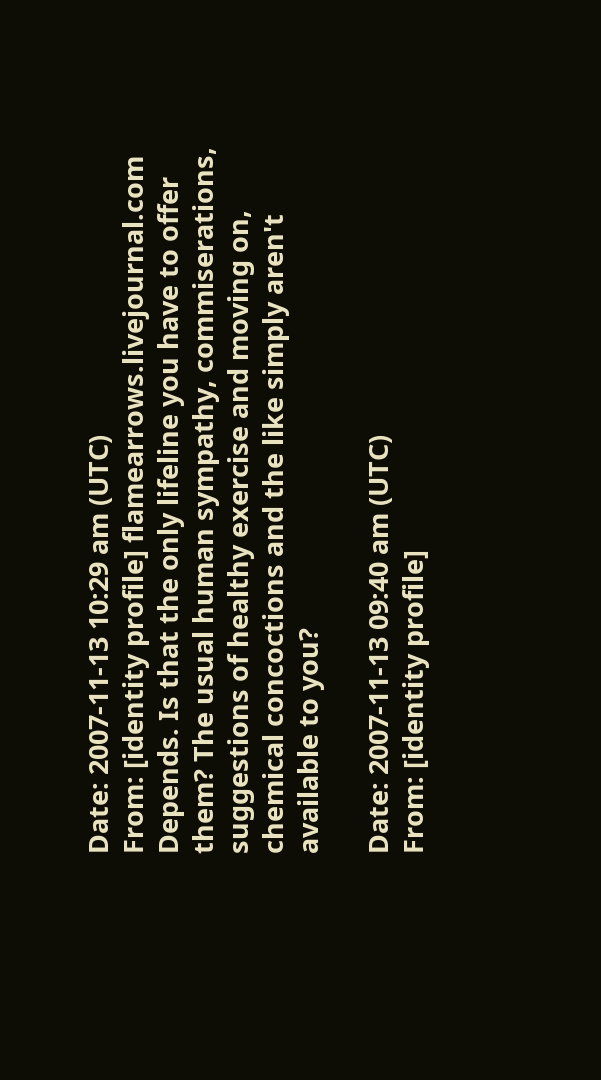Date: 2007-11-13 10:29 am (UTC)
From: [identity profile] flamearrows.livejournal.com
Depends. Is that the only lifeline you have to offer them? The usual human sympathy, commiserations, suggestions of healthy exercise and moving on, chemical concoctions and the like simply aren't available to you?

Date: 2007-11-13 09:40 am (UTC)
From: [identity profile]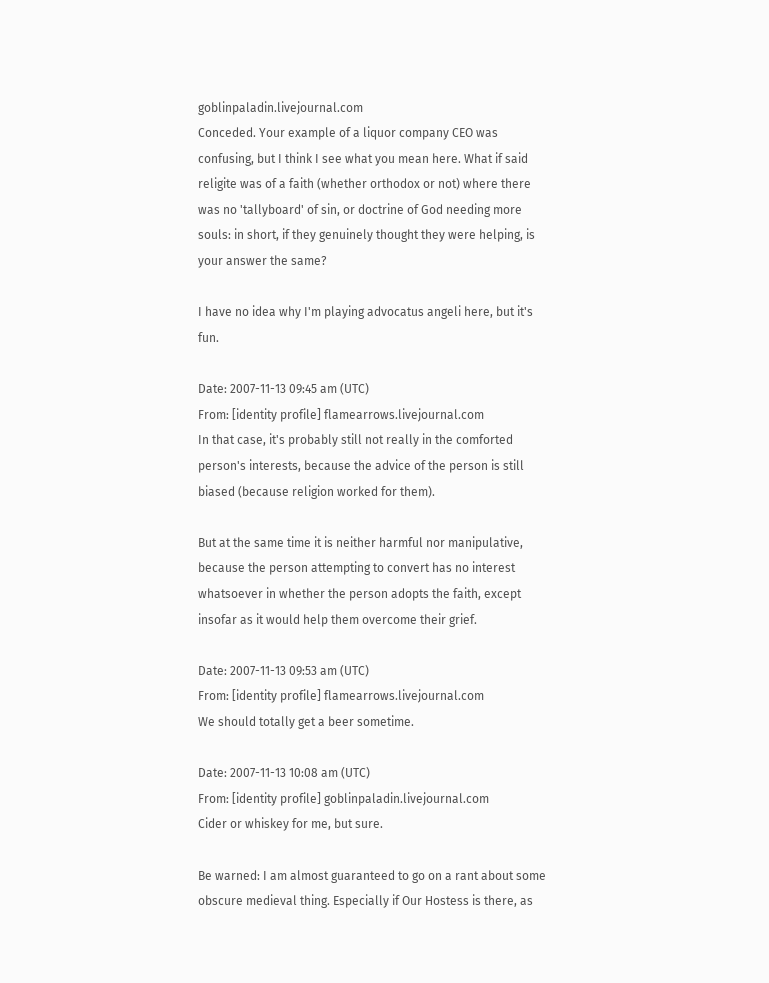goblinpaladin.livejournal.com
Conceded. Your example of a liquor company CEO was confusing, but I think I see what you mean here. What if said religite was of a faith (whether orthodox or not) where there was no 'tallyboard' of sin, or doctrine of God needing more souls: in short, if they genuinely thought they were helping, is your answer the same?

I have no idea why I'm playing advocatus angeli here, but it's fun.

Date: 2007-11-13 09:45 am (UTC)
From: [identity profile] flamearrows.livejournal.com
In that case, it's probably still not really in the comforted person's interests, because the advice of the person is still biased (because religion worked for them).

But at the same time it is neither harmful nor manipulative, because the person attempting to convert has no interest whatsoever in whether the person adopts the faith, except insofar as it would help them overcome their grief.

Date: 2007-11-13 09:53 am (UTC)
From: [identity profile] flamearrows.livejournal.com
We should totally get a beer sometime.

Date: 2007-11-13 10:08 am (UTC)
From: [identity profile] goblinpaladin.livejournal.com
Cider or whiskey for me, but sure.

Be warned: I am almost guaranteed to go on a rant about some obscure medieval thing. Especially if Our Hostess is there, as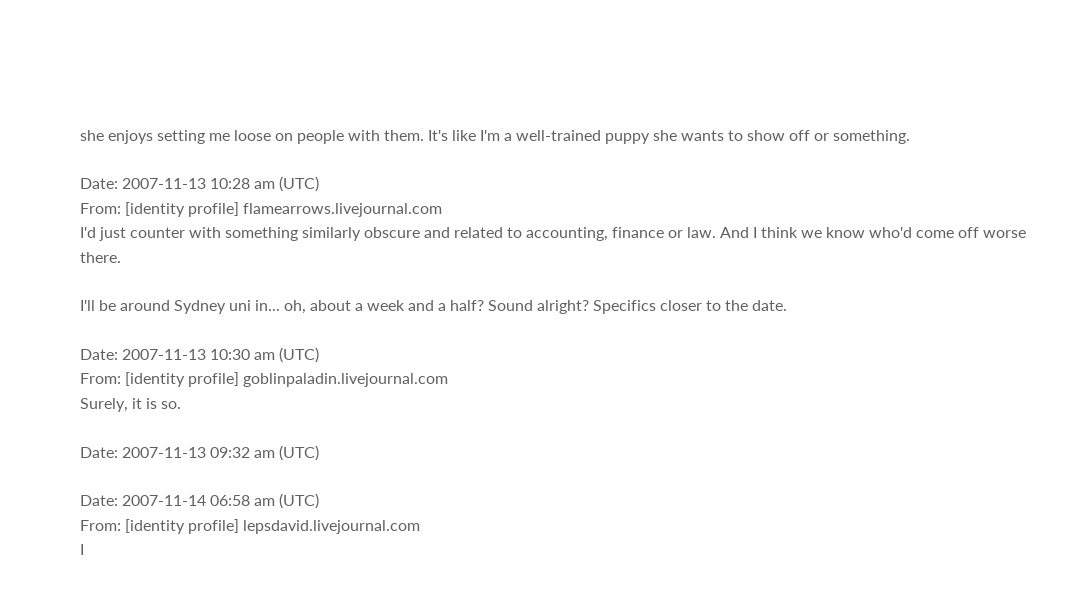she enjoys setting me loose on people with them. It's like I'm a well-trained puppy she wants to show off or something.

Date: 2007-11-13 10:28 am (UTC)
From: [identity profile] flamearrows.livejournal.com
I'd just counter with something similarly obscure and related to accounting, finance or law. And I think we know who'd come off worse there.

I'll be around Sydney uni in... oh, about a week and a half? Sound alright? Specifics closer to the date.

Date: 2007-11-13 10:30 am (UTC)
From: [identity profile] goblinpaladin.livejournal.com
Surely, it is so.

Date: 2007-11-13 09:32 am (UTC)

Date: 2007-11-14 06:58 am (UTC)
From: [identity profile] lepsdavid.livejournal.com
I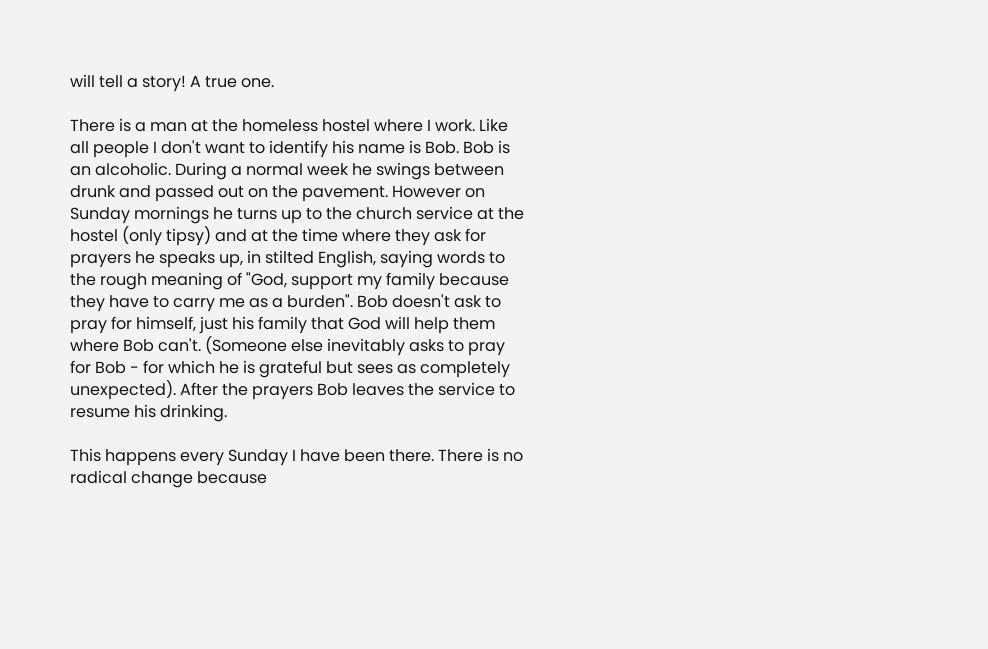will tell a story! A true one.

There is a man at the homeless hostel where I work. Like all people I don't want to identify his name is Bob. Bob is an alcoholic. During a normal week he swings between drunk and passed out on the pavement. However on Sunday mornings he turns up to the church service at the hostel (only tipsy) and at the time where they ask for prayers he speaks up, in stilted English, saying words to the rough meaning of "God, support my family because they have to carry me as a burden". Bob doesn't ask to pray for himself, just his family that God will help them where Bob can't. (Someone else inevitably asks to pray for Bob - for which he is grateful but sees as completely unexpected). After the prayers Bob leaves the service to resume his drinking.

This happens every Sunday I have been there. There is no radical change because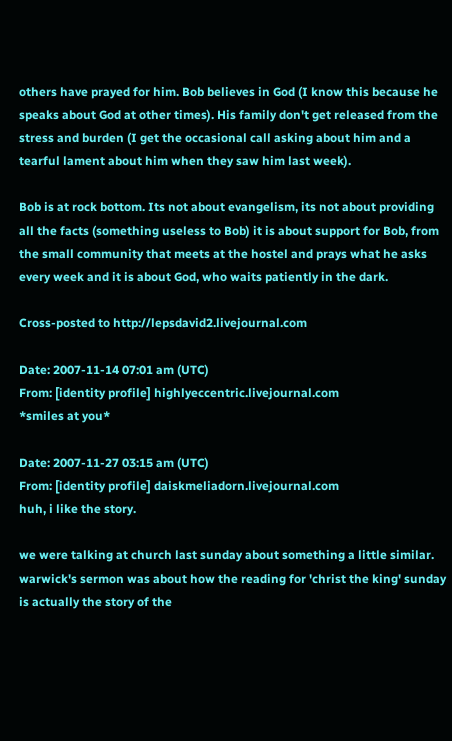others have prayed for him. Bob believes in God (I know this because he speaks about God at other times). His family don't get released from the stress and burden (I get the occasional call asking about him and a tearful lament about him when they saw him last week).

Bob is at rock bottom. Its not about evangelism, its not about providing all the facts (something useless to Bob) it is about support for Bob, from the small community that meets at the hostel and prays what he asks every week and it is about God, who waits patiently in the dark.

Cross-posted to http://lepsdavid2.livejournal.com

Date: 2007-11-14 07:01 am (UTC)
From: [identity profile] highlyeccentric.livejournal.com
*smiles at you*

Date: 2007-11-27 03:15 am (UTC)
From: [identity profile] daiskmeliadorn.livejournal.com
huh, i like the story.

we were talking at church last sunday about something a little similar. warwick's sermon was about how the reading for 'christ the king' sunday is actually the story of the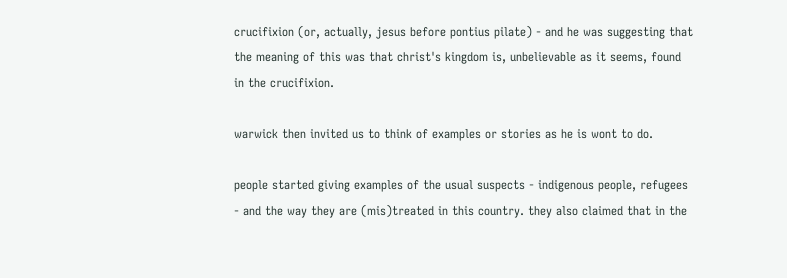crucifixion (or, actually, jesus before pontius pilate) - and he was suggesting that the meaning of this was that christ's kingdom is, unbelievable as it seems, found in the crucifixion.

warwick then invited us to think of examples or stories as he is wont to do.

people started giving examples of the usual suspects - indigenous people, refugees - and the way they are (mis)treated in this country. they also claimed that in the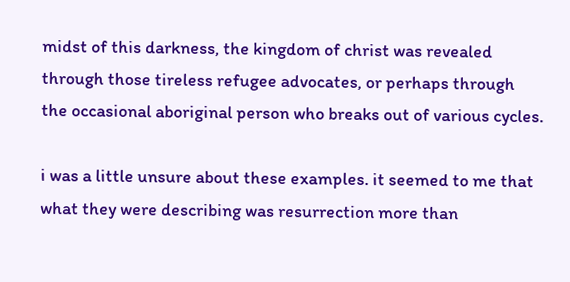midst of this darkness, the kingdom of christ was revealed through those tireless refugee advocates, or perhaps through the occasional aboriginal person who breaks out of various cycles.

i was a little unsure about these examples. it seemed to me that what they were describing was resurrection more than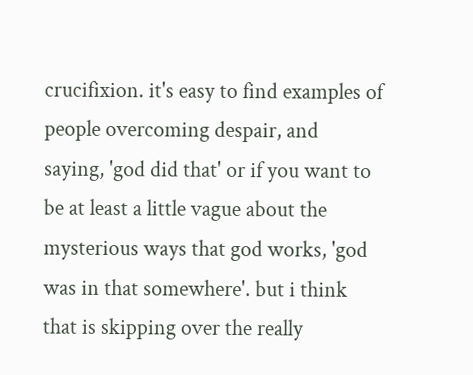crucifixion. it's easy to find examples of people overcoming despair, and saying, 'god did that' or if you want to be at least a little vague about the mysterious ways that god works, 'god was in that somewhere'. but i think that is skipping over the really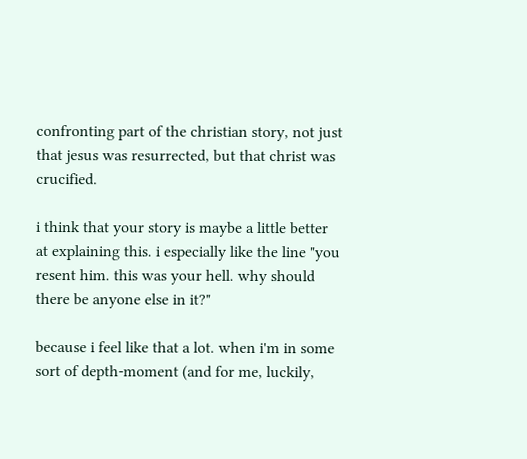confronting part of the christian story, not just that jesus was resurrected, but that christ was crucified.

i think that your story is maybe a little better at explaining this. i especially like the line "you resent him. this was your hell. why should there be anyone else in it?"

because i feel like that a lot. when i'm in some sort of depth-moment (and for me, luckily,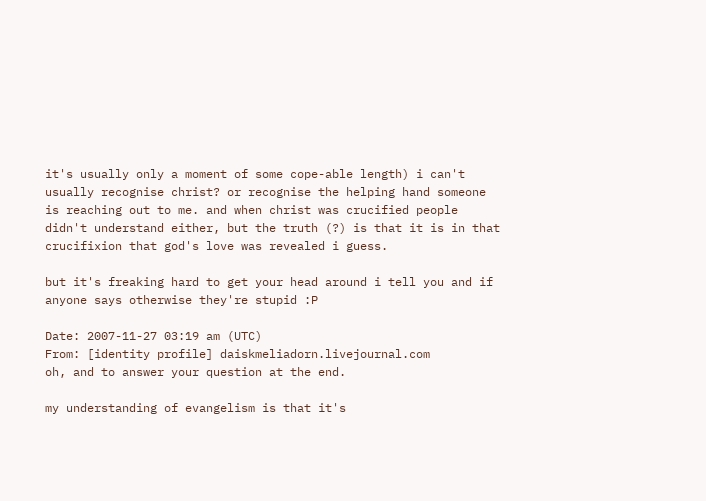it's usually only a moment of some cope-able length) i can't usually recognise christ? or recognise the helping hand someone is reaching out to me. and when christ was crucified people didn't understand either, but the truth (?) is that it is in that crucifixion that god's love was revealed i guess.

but it's freaking hard to get your head around i tell you and if anyone says otherwise they're stupid :P

Date: 2007-11-27 03:19 am (UTC)
From: [identity profile] daiskmeliadorn.livejournal.com
oh, and to answer your question at the end.

my understanding of evangelism is that it's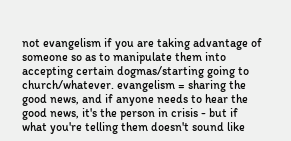not evangelism if you are taking advantage of someone so as to manipulate them into accepting certain dogmas/starting going to church/whatever. evangelism = sharing the good news, and if anyone needs to hear the good news, it's the person in crisis - but if what you're telling them doesn't sound like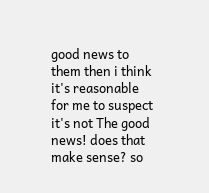good news to them then i think it's reasonable for me to suspect it's not The good news! does that make sense? so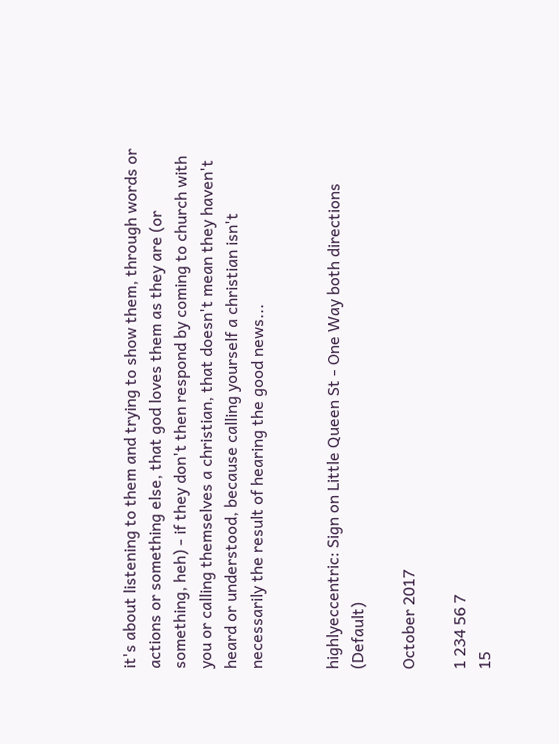it's about listening to them and trying to show them, through words or actions or something else, that god loves them as they are (or something, heh) - if they don't then respond by coming to church with you or calling themselves a christian, that doesn't mean they haven't heard or understood, because calling yourself a christian isn't necessarily the result of hearing the good news...


highlyeccentric: Sign on Little Queen St - One Way both directions (Default)

October 2017

1 234 56 7
15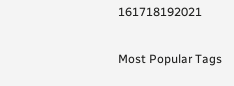161718192021

Most Popular Tags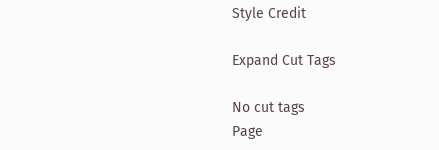Style Credit

Expand Cut Tags

No cut tags
Page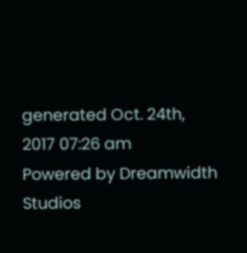generated Oct. 24th, 2017 07:26 am
Powered by Dreamwidth Studios